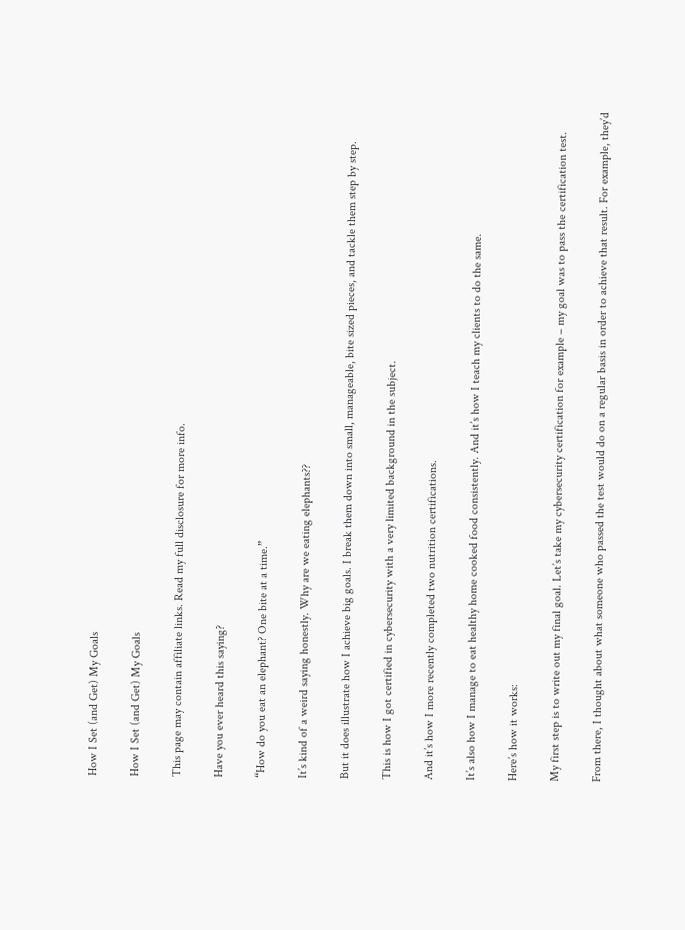How I Set (and Get) My Goals

How I Set (and Get) My Goals

This page may contain affiliate links. Read my full disclosure for more info.

Have you ever heard this saying?

“How do you eat an elephant? One bite at a time.”

It’s kind of a weird saying honestly. Why are we eating elephants??

But it does illustrate how I achieve big goals. I break them down into small, manageable, bite sized pieces, and tackle them step by step.

This is how I got certified in cybersecurity with a very limited background in the subject.

And it’s how I more recently completed two nutrition certifications.

It’s also how I manage to eat healthy home cooked food consistently. And it’s how I teach my clients to do the same.

Here’s how it works:

My first step is to write out my final goal. Let’s take my cybersecurity certification for example – my goal was to pass the certification test.

From there, I thought about what someone who passed the test would do on a regular basis in order to achieve that result. For example, they’d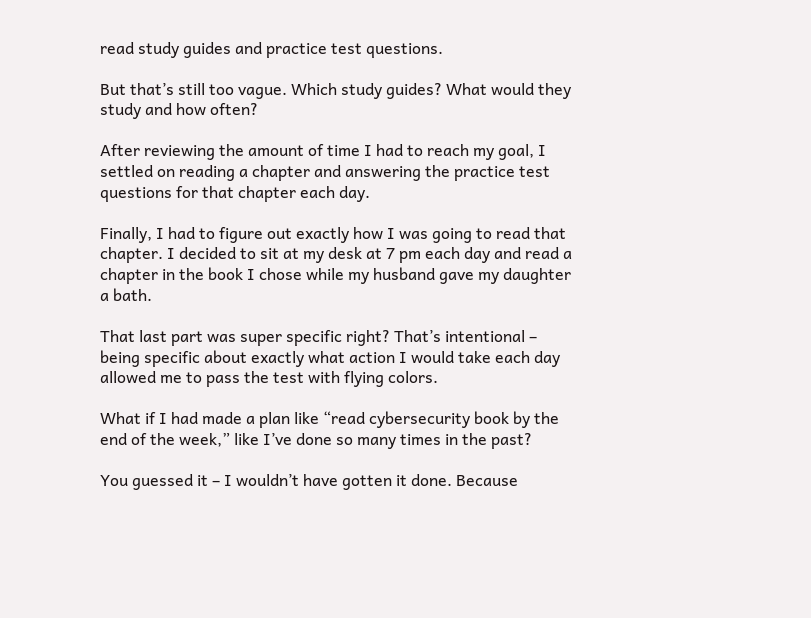read study guides and practice test questions.

But that’s still too vague. Which study guides? What would they study and how often?

After reviewing the amount of time I had to reach my goal, I settled on reading a chapter and answering the practice test questions for that chapter each day.

Finally, I had to figure out exactly how I was going to read that chapter. I decided to sit at my desk at 7 pm each day and read a chapter in the book I chose while my husband gave my daughter a bath.

That last part was super specific right? That’s intentional – being specific about exactly what action I would take each day allowed me to pass the test with flying colors.

What if I had made a plan like “read cybersecurity book by the end of the week,” like I’ve done so many times in the past?

You guessed it – I wouldn’t have gotten it done. Because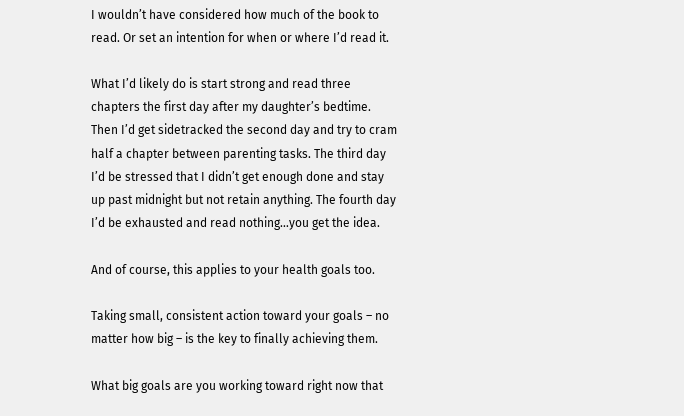I wouldn’t have considered how much of the book to read. Or set an intention for when or where I’d read it.

What I’d likely do is start strong and read three chapters the first day after my daughter’s bedtime. Then I’d get sidetracked the second day and try to cram half a chapter between parenting tasks. The third day I’d be stressed that I didn’t get enough done and stay up past midnight but not retain anything. The fourth day I’d be exhausted and read nothing…you get the idea.

And of course, this applies to your health goals too.

Taking small, consistent action toward your goals – no matter how big – is the key to finally achieving them.

What big goals are you working toward right now that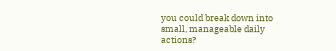you could break down into small, manageable daily actions?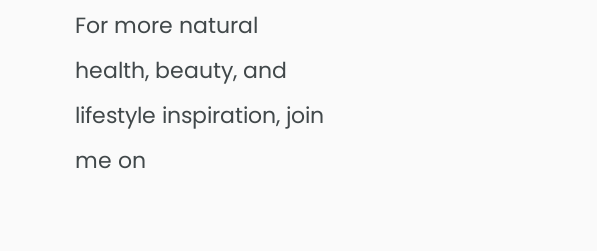For more natural health, beauty, and lifestyle inspiration, join me on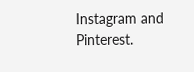Instagram and Pinterest.